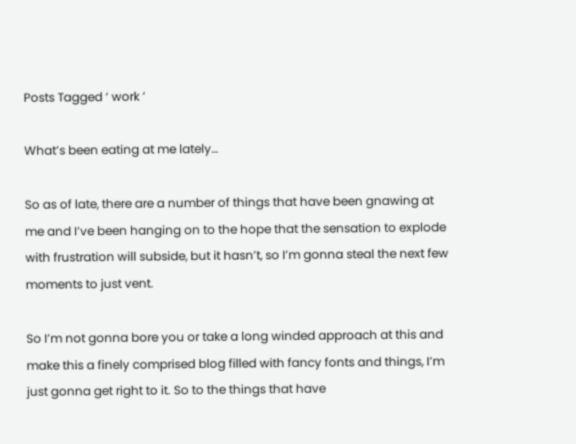Posts Tagged ‘ work ’

What’s been eating at me lately…

So as of late, there are a number of things that have been gnawing at me and I’ve been hanging on to the hope that the sensation to explode with frustration will subside, but it hasn’t, so I’m gonna steal the next few moments to just vent.

So I’m not gonna bore you or take a long winded approach at this and make this a finely comprised blog filled with fancy fonts and things, I’m just gonna get right to it. So to the things that have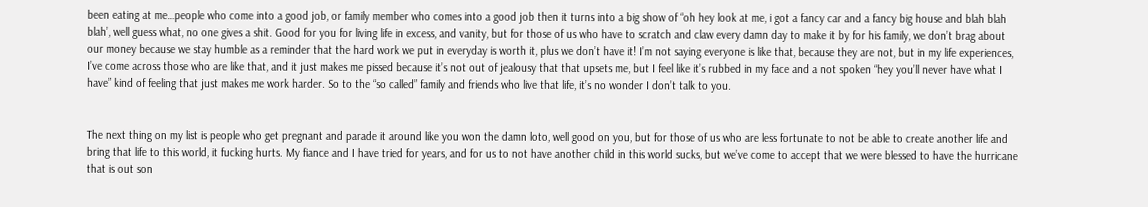been eating at me…people who come into a good job, or family member who comes into a good job then it turns into a big show of “oh hey look at me, i got a fancy car and a fancy big house and blah blah blah’, well guess what, no one gives a shit. Good for you for living life in excess, and vanity, but for those of us who have to scratch and claw every damn day to make it by for his family, we don’t brag about our money because we stay humble as a reminder that the hard work we put in everyday is worth it, plus we don’t have it! I’m not saying everyone is like that, because they are not, but in my life experiences, I’ve come across those who are like that, and it just makes me pissed because it’s not out of jealousy that that upsets me, but I feel like it’s rubbed in my face and a not spoken “hey you’ll never have what I have” kind of feeling that just makes me work harder. So to the “so called” family and friends who live that life, it’s no wonder I don’t talk to you.


The next thing on my list is people who get pregnant and parade it around like you won the damn loto, well good on you, but for those of us who are less fortunate to not be able to create another life and bring that life to this world, it fucking hurts. My fiance and I have tried for years, and for us to not have another child in this world sucks, but we’ve come to accept that we were blessed to have the hurricane that is out son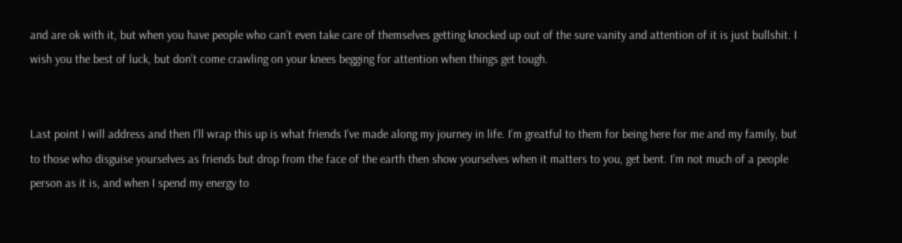and are ok with it, but when you have people who can’t even take care of themselves getting knocked up out of the sure vanity and attention of it is just bullshit. I wish you the best of luck, but don’t come crawling on your knees begging for attention when things get tough.


Last point I will address and then I’ll wrap this up is what friends I’ve made along my journey in life. I’m greatful to them for being here for me and my family, but to those who disguise yourselves as friends but drop from the face of the earth then show yourselves when it matters to you, get bent. I’m not much of a people person as it is, and when I spend my energy to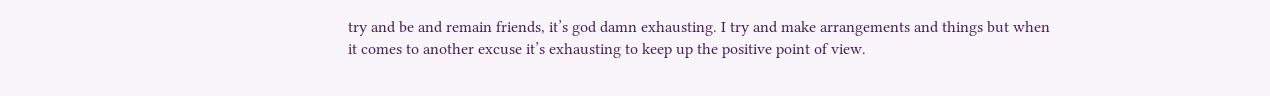try and be and remain friends, it’s god damn exhausting. I try and make arrangements and things but when it comes to another excuse it’s exhausting to keep up the positive point of view.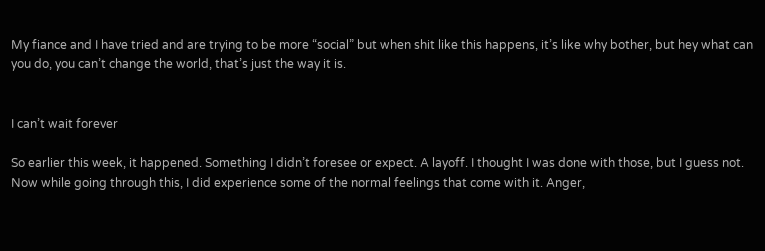My fiance and I have tried and are trying to be more “social” but when shit like this happens, it’s like why bother, but hey what can you do, you can’t change the world, that’s just the way it is.


I can’t wait forever

So earlier this week, it happened. Something I didn’t foresee or expect. A layoff. I thought I was done with those, but I guess not. Now while going through this, I did experience some of the normal feelings that come with it. Anger,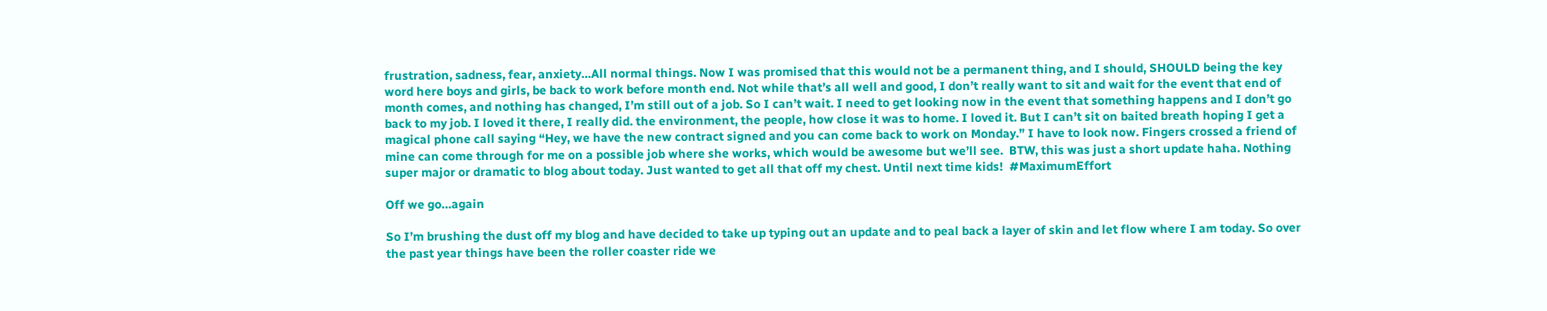frustration, sadness, fear, anxiety…All normal things. Now I was promised that this would not be a permanent thing, and I should, SHOULD being the key word here boys and girls, be back to work before month end. Not while that’s all well and good, I don’t really want to sit and wait for the event that end of month comes, and nothing has changed, I’m still out of a job. So I can’t wait. I need to get looking now in the event that something happens and I don’t go back to my job. I loved it there, I really did. the environment, the people, how close it was to home. I loved it. But I can’t sit on baited breath hoping I get a magical phone call saying “Hey, we have the new contract signed and you can come back to work on Monday.” I have to look now. Fingers crossed a friend of mine can come through for me on a possible job where she works, which would be awesome but we’ll see.  BTW, this was just a short update haha. Nothing super major or dramatic to blog about today. Just wanted to get all that off my chest. Until next time kids!  #MaximumEffort

Off we go…again

So I’m brushing the dust off my blog and have decided to take up typing out an update and to peal back a layer of skin and let flow where I am today. So over the past year things have been the roller coaster ride we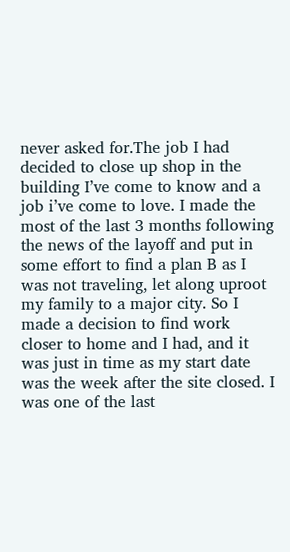never asked for.The job I had decided to close up shop in the building I’ve come to know and a job i’ve come to love. I made the most of the last 3 months following the news of the layoff and put in some effort to find a plan B as I was not traveling, let along uproot my family to a major city. So I made a decision to find work closer to home and I had, and it was just in time as my start date was the week after the site closed. I was one of the last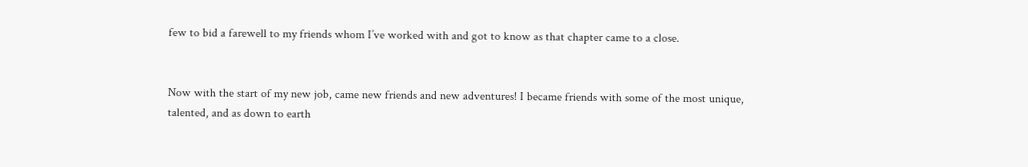few to bid a farewell to my friends whom I’ve worked with and got to know as that chapter came to a close.


Now with the start of my new job, came new friends and new adventures! I became friends with some of the most unique, talented, and as down to earth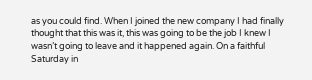as you could find. When I joined the new company I had finally thought that this was it, this was going to be the job I knew I wasn’t going to leave and it happened again. On a faithful Saturday in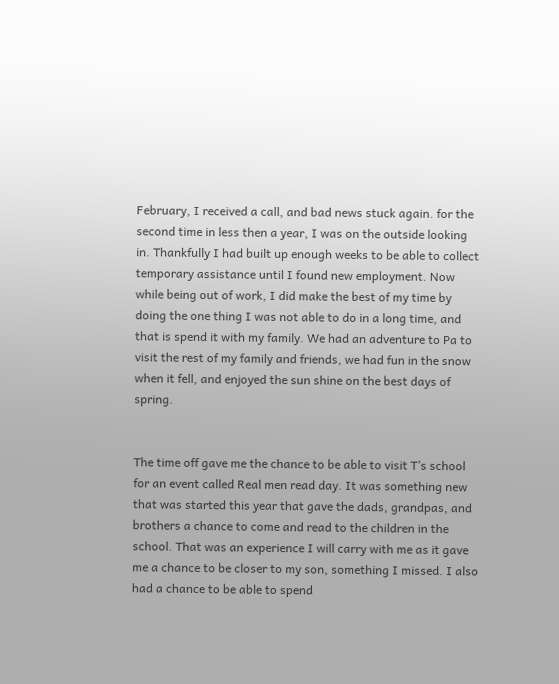February, I received a call, and bad news stuck again. for the second time in less then a year, I was on the outside looking in. Thankfully I had built up enough weeks to be able to collect temporary assistance until I found new employment. Now while being out of work, I did make the best of my time by doing the one thing I was not able to do in a long time, and that is spend it with my family. We had an adventure to Pa to visit the rest of my family and friends, we had fun in the snow when it fell, and enjoyed the sun shine on the best days of spring.


The time off gave me the chance to be able to visit T’s school for an event called Real men read day. It was something new that was started this year that gave the dads, grandpas, and brothers a chance to come and read to the children in the school. That was an experience I will carry with me as it gave me a chance to be closer to my son, something I missed. I also had a chance to be able to spend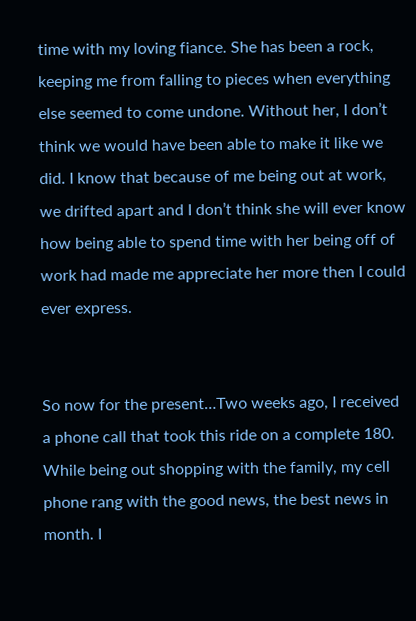time with my loving fiance. She has been a rock, keeping me from falling to pieces when everything else seemed to come undone. Without her, I don’t think we would have been able to make it like we did. I know that because of me being out at work, we drifted apart and I don’t think she will ever know how being able to spend time with her being off of work had made me appreciate her more then I could ever express.


So now for the present…Two weeks ago, I received a phone call that took this ride on a complete 180. While being out shopping with the family, my cell phone rang with the good news, the best news in month. I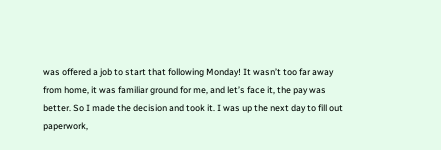was offered a job to start that following Monday! It wasn’t too far away from home, it was familiar ground for me, and let’s face it, the pay was better. So I made the decision and took it. I was up the next day to fill out paperwork,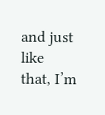and just like that, I’m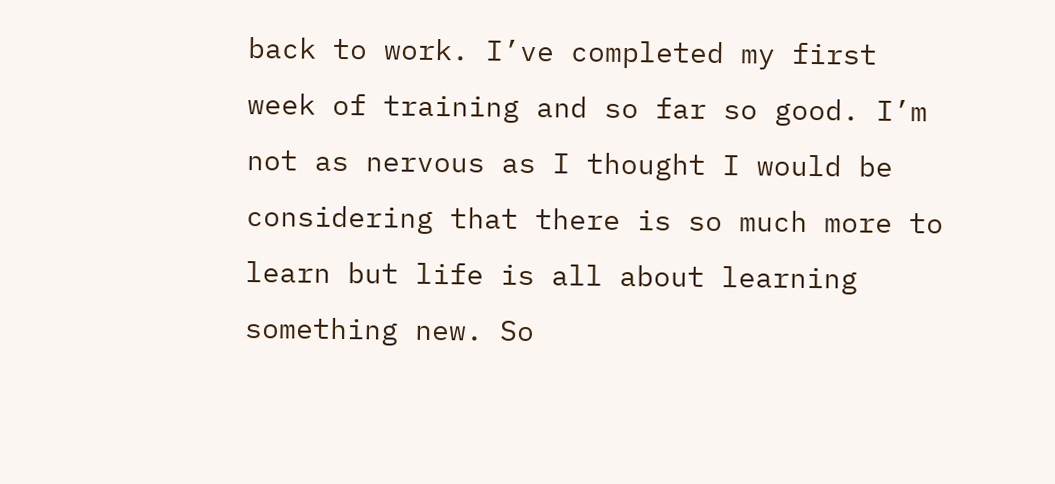back to work. I’ve completed my first week of training and so far so good. I’m not as nervous as I thought I would be considering that there is so much more to learn but life is all about learning something new. So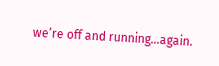we’re off and running…again.